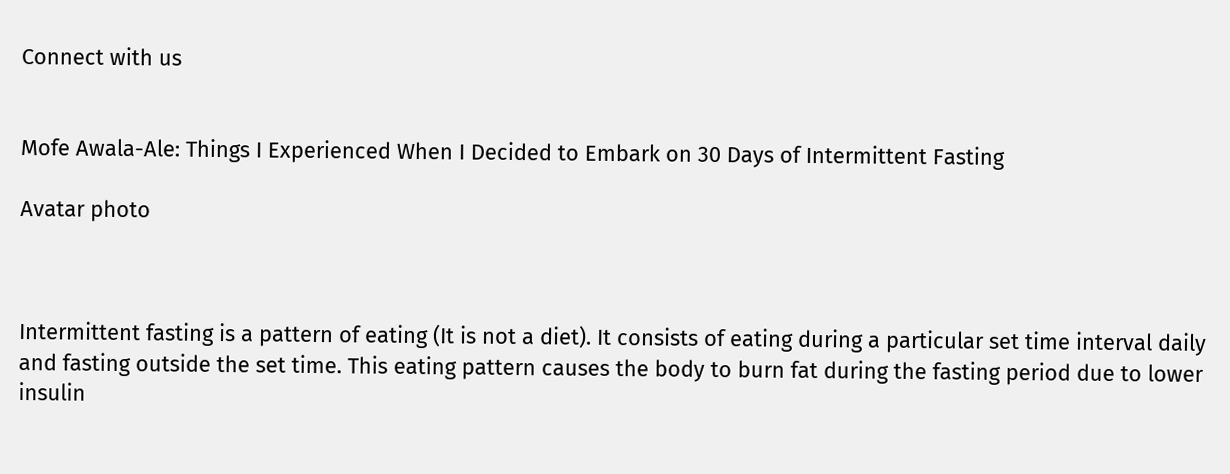Connect with us


Mofe Awala-Ale: Things I Experienced When I Decided to Embark on 30 Days of Intermittent Fasting

Avatar photo



Intermittent fasting is a pattern of eating (It is not a diet). It consists of eating during a particular set time interval daily and fasting outside the set time. This eating pattern causes the body to burn fat during the fasting period due to lower insulin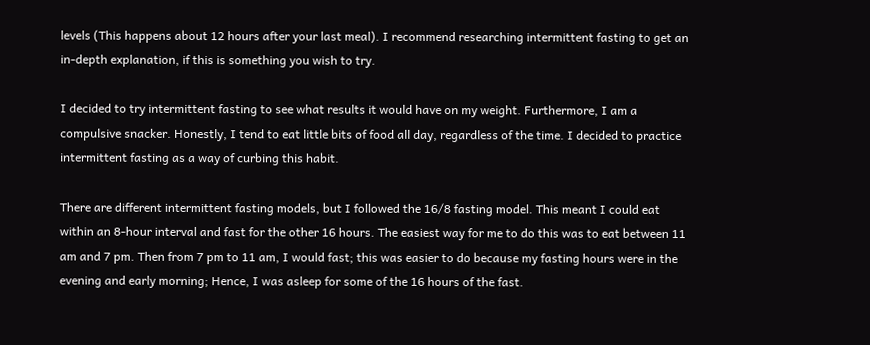levels (This happens about 12 hours after your last meal). I recommend researching intermittent fasting to get an in-depth explanation, if this is something you wish to try.

I decided to try intermittent fasting to see what results it would have on my weight. Furthermore, I am a compulsive snacker. Honestly, I tend to eat little bits of food all day, regardless of the time. I decided to practice intermittent fasting as a way of curbing this habit.

There are different intermittent fasting models, but I followed the 16/8 fasting model. This meant I could eat within an 8-hour interval and fast for the other 16 hours. The easiest way for me to do this was to eat between 11 am and 7 pm. Then from 7 pm to 11 am, I would fast; this was easier to do because my fasting hours were in the evening and early morning; Hence, I was asleep for some of the 16 hours of the fast.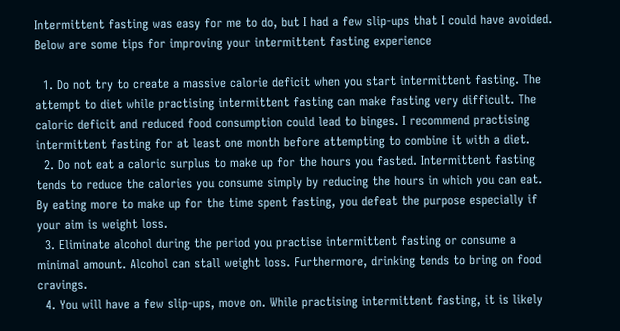Intermittent fasting was easy for me to do, but I had a few slip-ups that I could have avoided. Below are some tips for improving your intermittent fasting experience

  1. Do not try to create a massive calorie deficit when you start intermittent fasting. The attempt to diet while practising intermittent fasting can make fasting very difficult. The caloric deficit and reduced food consumption could lead to binges. I recommend practising intermittent fasting for at least one month before attempting to combine it with a diet.
  2. Do not eat a caloric surplus to make up for the hours you fasted. Intermittent fasting tends to reduce the calories you consume simply by reducing the hours in which you can eat. By eating more to make up for the time spent fasting, you defeat the purpose especially if your aim is weight loss.
  3. Eliminate alcohol during the period you practise intermittent fasting or consume a minimal amount. Alcohol can stall weight loss. Furthermore, drinking tends to bring on food cravings.
  4. You will have a few slip-ups, move on. While practising intermittent fasting, it is likely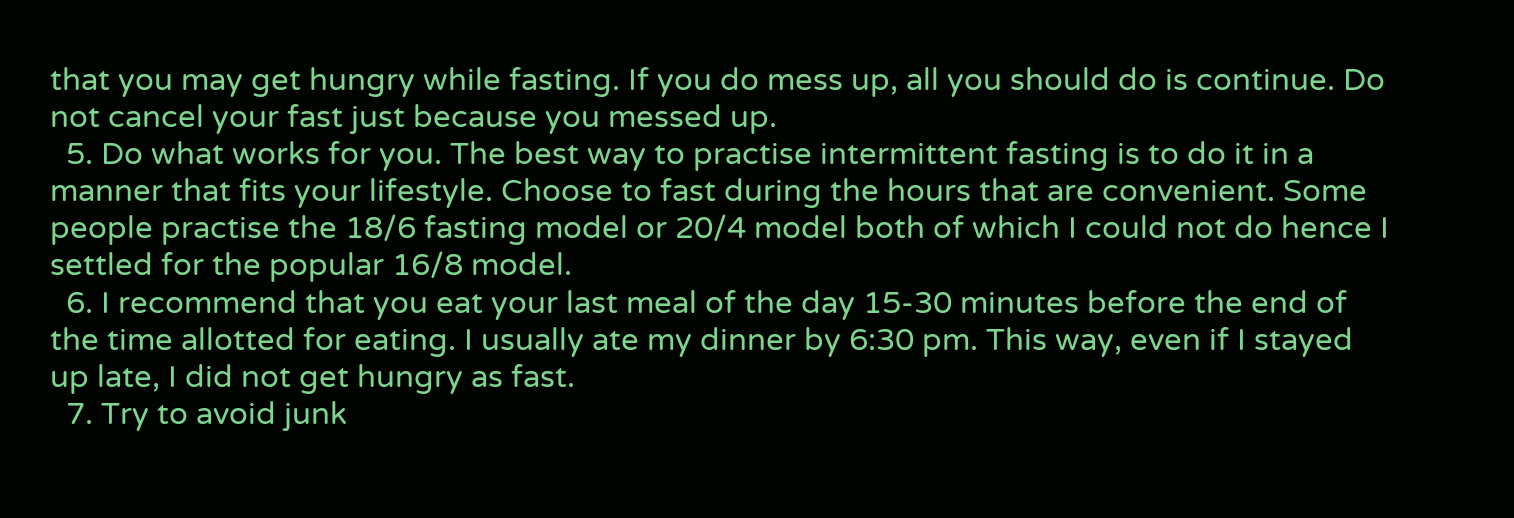that you may get hungry while fasting. If you do mess up, all you should do is continue. Do not cancel your fast just because you messed up.
  5. Do what works for you. The best way to practise intermittent fasting is to do it in a manner that fits your lifestyle. Choose to fast during the hours that are convenient. Some people practise the 18/6 fasting model or 20/4 model both of which I could not do hence I settled for the popular 16/8 model.
  6. I recommend that you eat your last meal of the day 15-30 minutes before the end of the time allotted for eating. I usually ate my dinner by 6:30 pm. This way, even if I stayed up late, I did not get hungry as fast.
  7. Try to avoid junk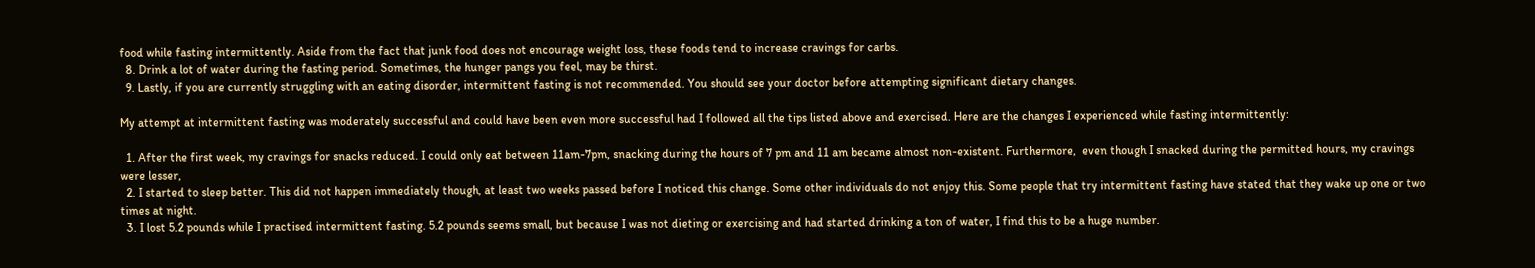food while fasting intermittently. Aside from the fact that junk food does not encourage weight loss, these foods tend to increase cravings for carbs.
  8. Drink a lot of water during the fasting period. Sometimes, the hunger pangs you feel, may be thirst.
  9. Lastly, if you are currently struggling with an eating disorder, intermittent fasting is not recommended. You should see your doctor before attempting significant dietary changes.

My attempt at intermittent fasting was moderately successful and could have been even more successful had I followed all the tips listed above and exercised. Here are the changes I experienced while fasting intermittently:

  1. After the first week, my cravings for snacks reduced. I could only eat between 11am-7pm, snacking during the hours of 7 pm and 11 am became almost non-existent. Furthermore,  even though I snacked during the permitted hours, my cravings were lesser,
  2. I started to sleep better. This did not happen immediately though, at least two weeks passed before I noticed this change. Some other individuals do not enjoy this. Some people that try intermittent fasting have stated that they wake up one or two times at night.
  3. I lost 5.2 pounds while I practised intermittent fasting. 5.2 pounds seems small, but because I was not dieting or exercising and had started drinking a ton of water, I find this to be a huge number.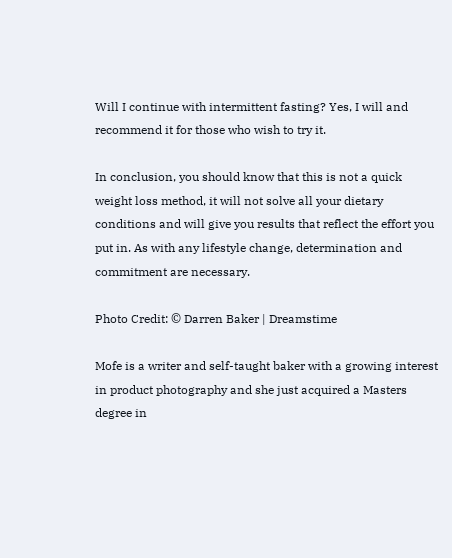Will I continue with intermittent fasting? Yes, I will and recommend it for those who wish to try it.

In conclusion, you should know that this is not a quick weight loss method, it will not solve all your dietary conditions and will give you results that reflect the effort you put in. As with any lifestyle change, determination and commitment are necessary.

Photo Credit: © Darren Baker | Dreamstime

Mofe is a writer and self-taught baker with a growing interest in product photography and she just acquired a Masters degree in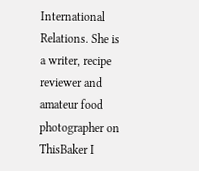International Relations. She is a writer, recipe reviewer and amateur food photographer on ThisBaker I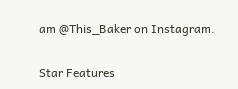am @This_Baker on Instagram.

Star Features